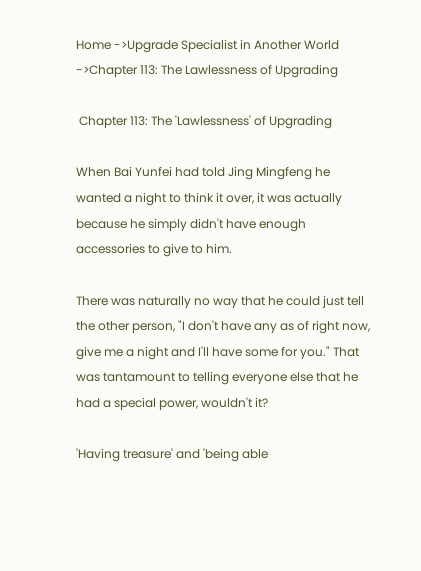Home ->Upgrade Specialist in Another World ->Chapter 113: The Lawlessness of Upgrading

 Chapter 113: The 'Lawlessness' of Upgrading

When Bai Yunfei had told Jing Mingfeng he wanted a night to think it over, it was actually because he simply didn't have enough accessories to give to him.

There was naturally no way that he could just tell the other person, "I don't have any as of right now, give me a night and I'll have some for you." That was tantamount to telling everyone else that he had a special power, wouldn't it?

'Having treasure' and 'being able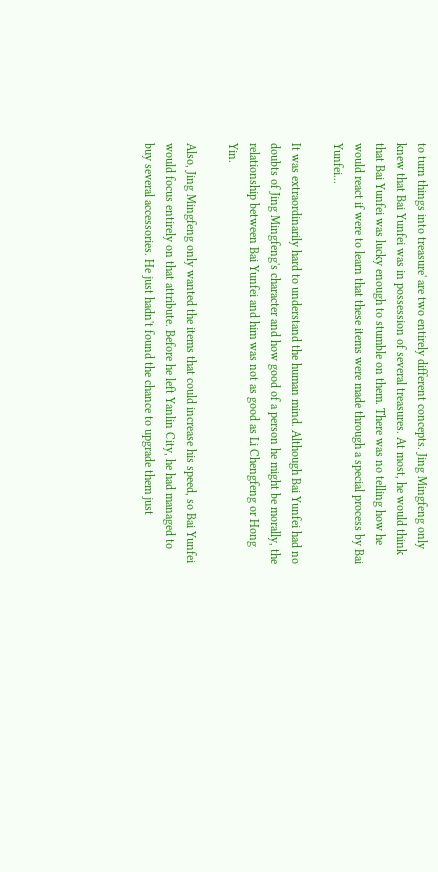to turn things into treasure' are two entirely different concepts. Jing Mingfeng only knew that Bai Yunfei was in possession of several treasures. At most, he would think that Bai Yunfei was lucky enough to stumble on them. There was no telling how he would react if were to learn that these items were made through a special process by Bai Yunfei...

It was extraordinarily hard to understand the human mind. Although Bai Yunfei had no doubts of Jing Mingfeng's character and how good of a person he might be morally, the relationship between Bai Yunfei and him was not as good as Li Chengfeng or Hong Yin.

Also, Jing Mingfeng only wanted the items that could increase his speed, so Bai Yunfei would focus entirely on that attribute. Before he left Yanlin City, he had managed to buy several accessories. He just hadn't found the chance to upgrade them just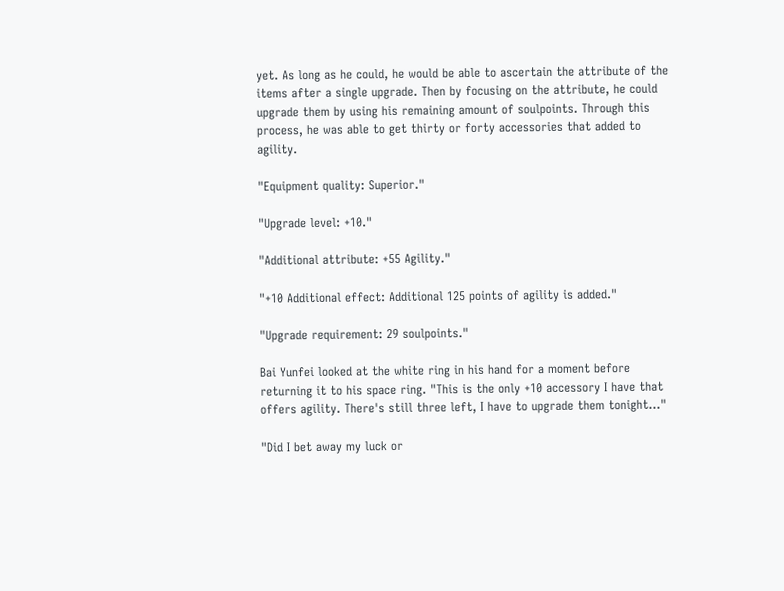yet. As long as he could, he would be able to ascertain the attribute of the items after a single upgrade. Then by focusing on the attribute, he could upgrade them by using his remaining amount of soulpoints. Through this process, he was able to get thirty or forty accessories that added to agility.

"Equipment quality: Superior."

"Upgrade level: +10."

"Additional attribute: +55 Agility."

"+10 Additional effect: Additional 125 points of agility is added."

"Upgrade requirement: 29 soulpoints."

Bai Yunfei looked at the white ring in his hand for a moment before returning it to his space ring. "This is the only +10 accessory I have that offers agility. There's still three left, I have to upgrade them tonight..."

"Did I bet away my luck or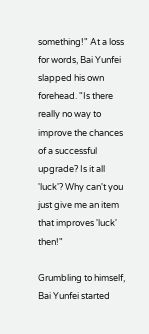something!" At a loss for words, Bai Yunfei slapped his own forehead. "Is there really no way to improve the chances of a successful upgrade? Is it all 'luck'? Why can't you just give me an item that improves 'luck' then!"

Grumbling to himself, Bai Yunfei started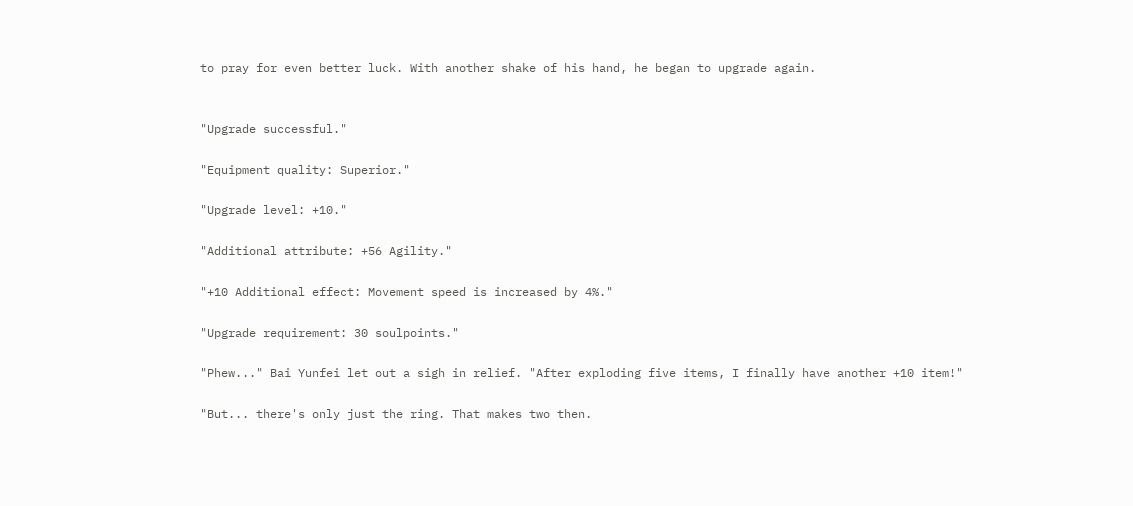to pray for even better luck. With another shake of his hand, he began to upgrade again.


"Upgrade successful."

"Equipment quality: Superior."

"Upgrade level: +10."

"Additional attribute: +56 Agility."

"+10 Additional effect: Movement speed is increased by 4%."

"Upgrade requirement: 30 soulpoints."

"Phew..." Bai Yunfei let out a sigh in relief. "After exploding five items, I finally have another +10 item!"

"But... there's only just the ring. That makes two then.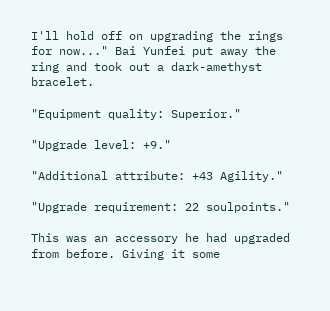I'll hold off on upgrading the rings for now..." Bai Yunfei put away the ring and took out a dark-amethyst bracelet.

"Equipment quality: Superior."

"Upgrade level: +9."

"Additional attribute: +43 Agility."

"Upgrade requirement: 22 soulpoints."

This was an accessory he had upgraded from before. Giving it some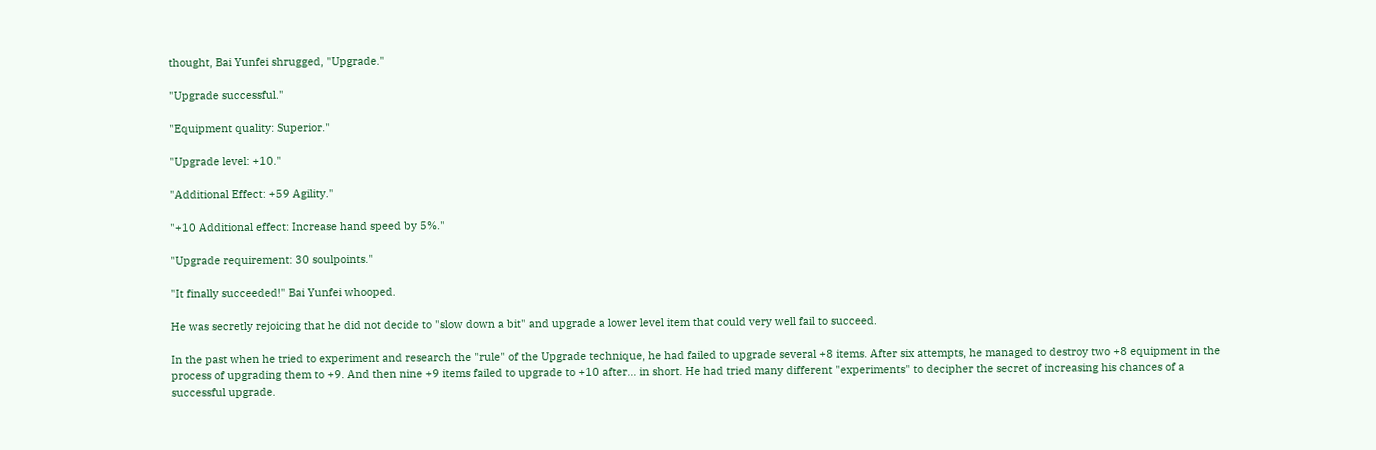thought, Bai Yunfei shrugged, "Upgrade."

"Upgrade successful."

"Equipment quality: Superior."

"Upgrade level: +10."

"Additional Effect: +59 Agility."

"+10 Additional effect: Increase hand speed by 5%."

"Upgrade requirement: 30 soulpoints."

"It finally succeeded!" Bai Yunfei whooped.

He was secretly rejoicing that he did not decide to "slow down a bit" and upgrade a lower level item that could very well fail to succeed.

In the past when he tried to experiment and research the "rule" of the Upgrade technique, he had failed to upgrade several +8 items. After six attempts, he managed to destroy two +8 equipment in the process of upgrading them to +9. And then nine +9 items failed to upgrade to +10 after... in short. He had tried many different "experiments" to decipher the secret of increasing his chances of a successful upgrade.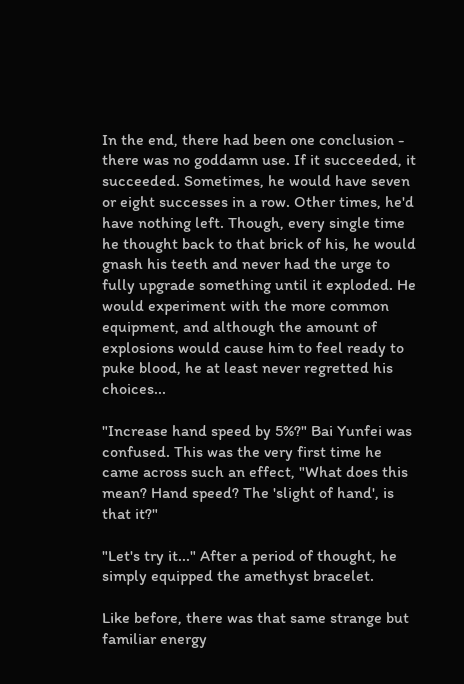In the end, there had been one conclusion - there was no goddamn use. If it succeeded, it succeeded. Sometimes, he would have seven or eight successes in a row. Other times, he'd have nothing left. Though, every single time he thought back to that brick of his, he would gnash his teeth and never had the urge to fully upgrade something until it exploded. He would experiment with the more common equipment, and although the amount of explosions would cause him to feel ready to puke blood, he at least never regretted his choices...

"Increase hand speed by 5%?" Bai Yunfei was confused. This was the very first time he came across such an effect, "What does this mean? Hand speed? The 'slight of hand', is that it?"

"Let's try it..." After a period of thought, he simply equipped the amethyst bracelet.

Like before, there was that same strange but familiar energy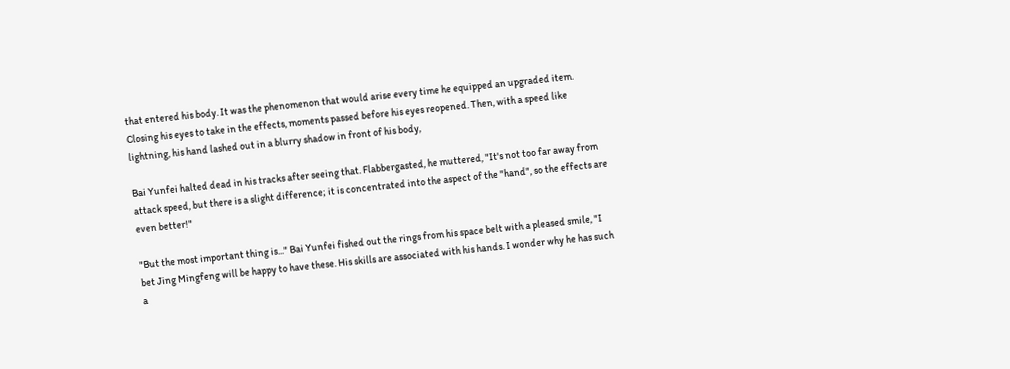that entered his body. It was the phenomenon that would arise every time he equipped an upgraded item. Closing his eyes to take in the effects, moments passed before his eyes reopened. Then, with a speed like lightning, his hand lashed out in a blurry shadow in front of his body,

Bai Yunfei halted dead in his tracks after seeing that. Flabbergasted, he muttered, "It's not too far away from attack speed, but there is a slight difference; it is concentrated into the aspect of the "hand", so the effects are even better!"

"But the most important thing is..." Bai Yunfei fished out the rings from his space belt with a pleased smile, "I bet Jing Mingfeng will be happy to have these. His skills are associated with his hands. I wonder why he has such a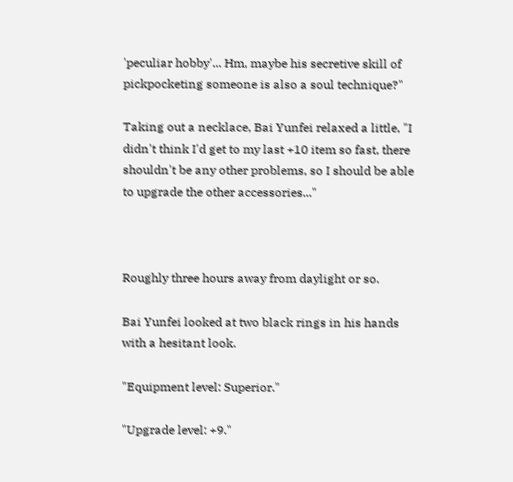'peculiar hobby'... Hm, maybe his secretive skill of pickpocketing someone is also a soul technique?"

Taking out a necklace, Bai Yunfei relaxed a little, "I didn't think I'd get to my last +10 item so fast, there shouldn't be any other problems, so I should be able to upgrade the other accessories..."



Roughly three hours away from daylight or so.

Bai Yunfei looked at two black rings in his hands with a hesitant look.

"Equipment level: Superior."

"Upgrade level: +9."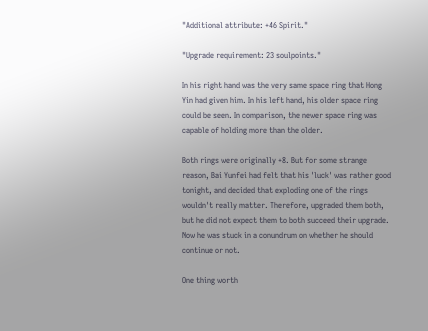"Additional attribute: +46 Spirit."

"Upgrade requirement: 23 soulpoints."

In his right hand was the very same space ring that Hong Yin had given him. In his left hand, his older space ring could be seen. In comparison, the newer space ring was capable of holding more than the older.

Both rings were originally +8. But for some strange reason, Bai Yunfei had felt that his 'luck' was rather good tonight, and decided that exploding one of the rings wouldn't really matter. Therefore, upgraded them both, but he did not expect them to both succeed their upgrade. Now he was stuck in a conundrum on whether he should continue or not.

One thing worth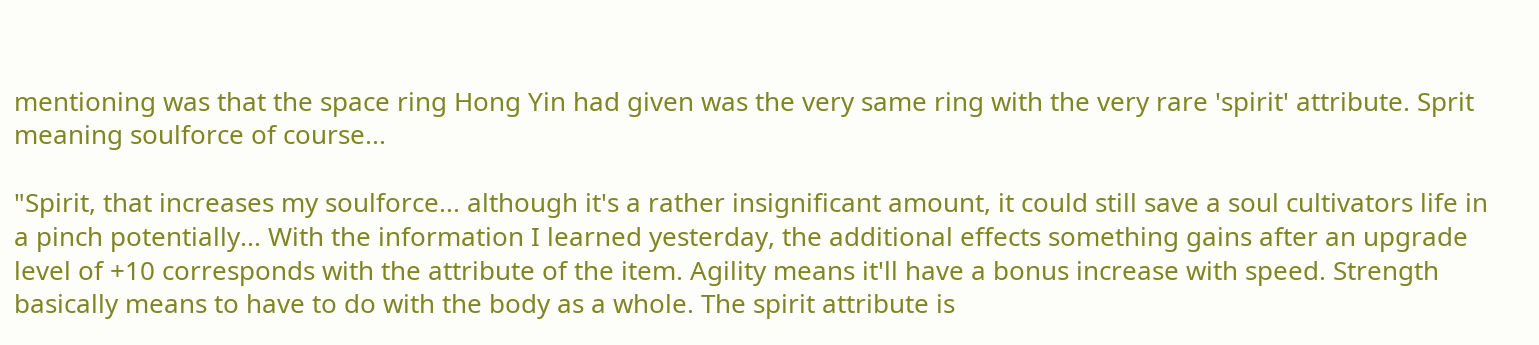mentioning was that the space ring Hong Yin had given was the very same ring with the very rare 'spirit' attribute. Sprit meaning soulforce of course...

"Spirit, that increases my soulforce... although it's a rather insignificant amount, it could still save a soul cultivators life in a pinch potentially... With the information I learned yesterday, the additional effects something gains after an upgrade level of +10 corresponds with the attribute of the item. Agility means it'll have a bonus increase with speed. Strength basically means to have to do with the body as a whole. The spirit attribute is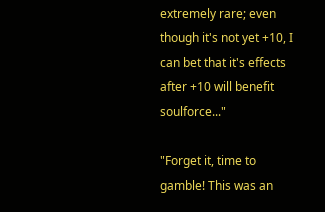extremely rare; even though it's not yet +10, I can bet that it's effects after +10 will benefit soulforce..."

"Forget it, time to gamble! This was an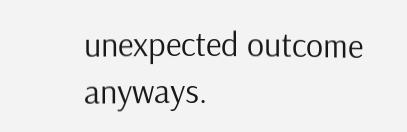unexpected outcome anyways.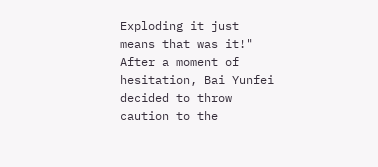Exploding it just means that was it!" After a moment of hesitation, Bai Yunfei decided to throw caution to the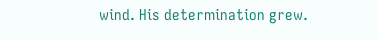wind. His determination grew.